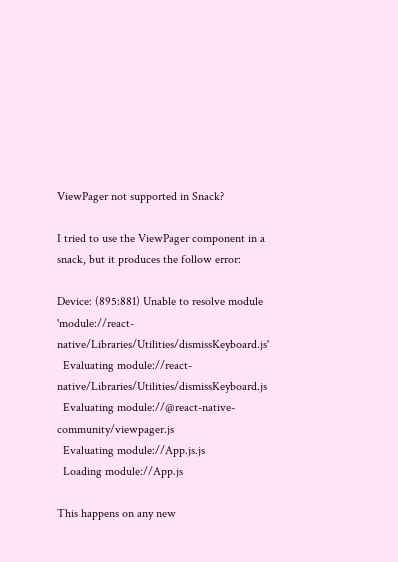ViewPager not supported in Snack?

I tried to use the ViewPager component in a snack, but it produces the follow error:

Device: (895:881) Unable to resolve module 'module://react-native/Libraries/Utilities/dismissKeyboard.js'
  Evaluating module://react-native/Libraries/Utilities/dismissKeyboard.js
  Evaluating module://@react-native-community/viewpager.js
  Evaluating module://App.js.js
  Loading module://App.js

This happens on any new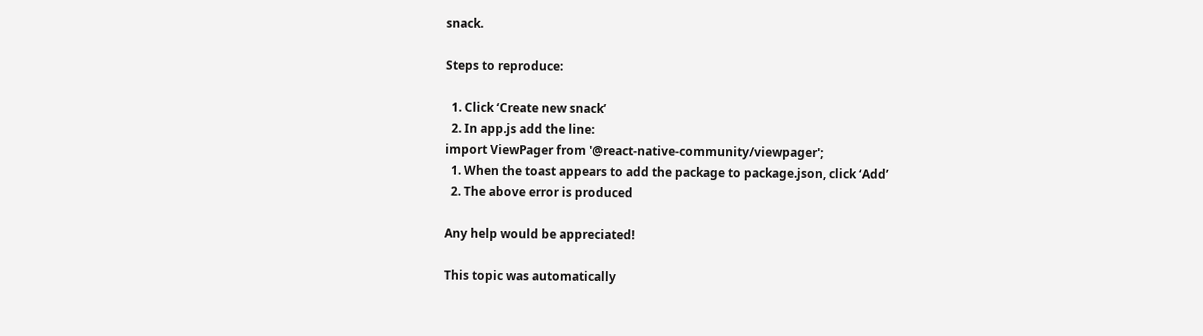snack.

Steps to reproduce:

  1. Click ‘Create new snack’
  2. In app.js add the line:
import ViewPager from '@react-native-community/viewpager';
  1. When the toast appears to add the package to package.json, click ‘Add’
  2. The above error is produced

Any help would be appreciated!

This topic was automatically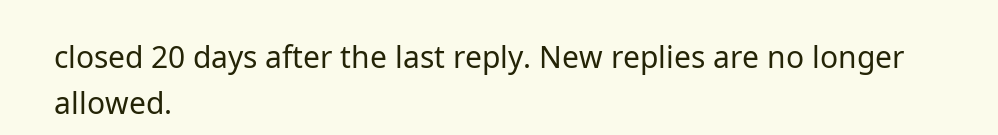closed 20 days after the last reply. New replies are no longer allowed.